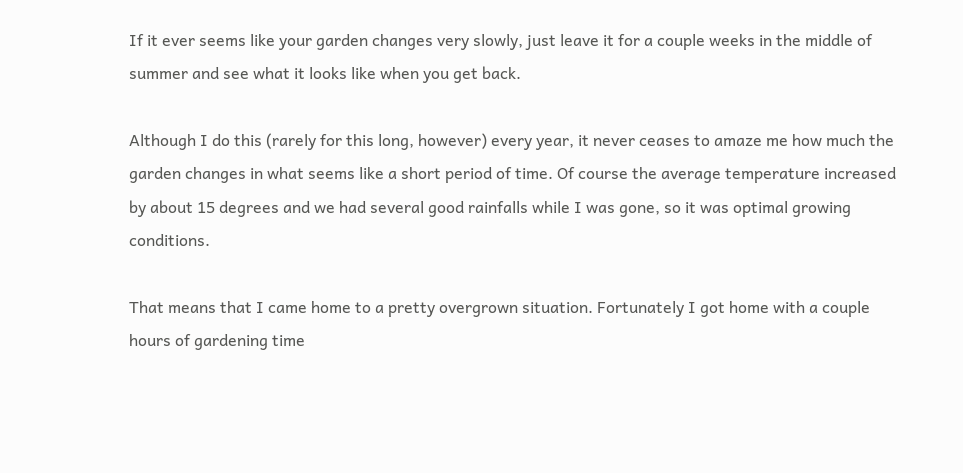If it ever seems like your garden changes very slowly, just leave it for a couple weeks in the middle of summer and see what it looks like when you get back.

Although I do this (rarely for this long, however) every year, it never ceases to amaze me how much the garden changes in what seems like a short period of time. Of course the average temperature increased by about 15 degrees and we had several good rainfalls while I was gone, so it was optimal growing conditions.

That means that I came home to a pretty overgrown situation. Fortunately I got home with a couple hours of gardening time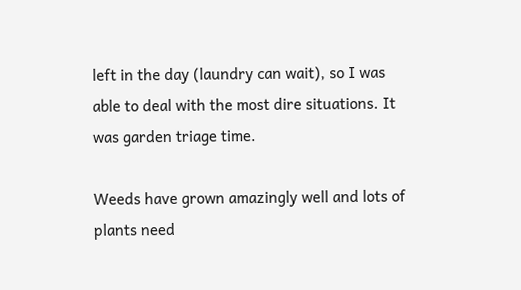left in the day (laundry can wait), so I was able to deal with the most dire situations. It was garden triage time.

Weeds have grown amazingly well and lots of plants need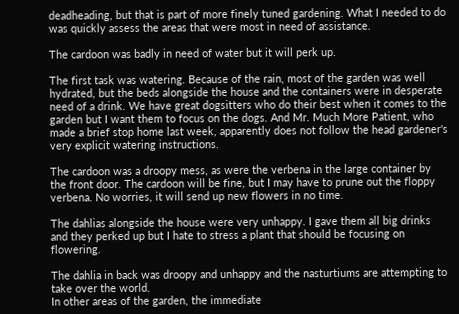deadheading, but that is part of more finely tuned gardening. What I needed to do was quickly assess the areas that were most in need of assistance.

The cardoon was badly in need of water but it will perk up.

The first task was watering. Because of the rain, most of the garden was well hydrated, but the beds alongside the house and the containers were in desperate need of a drink. We have great dogsitters who do their best when it comes to the garden but I want them to focus on the dogs. And Mr. Much More Patient, who made a brief stop home last week, apparently does not follow the head gardener's very explicit watering instructions.

The cardoon was a droopy mess, as were the verbena in the large container by the front door. The cardoon will be fine, but I may have to prune out the floppy verbena. No worries, it will send up new flowers in no time.

The dahlias alongside the house were very unhappy. I gave them all big drinks and they perked up but I hate to stress a plant that should be focusing on flowering.

The dahlia in back was droopy and unhappy and the nasturtiums are attempting to take over the world.
In other areas of the garden, the immediate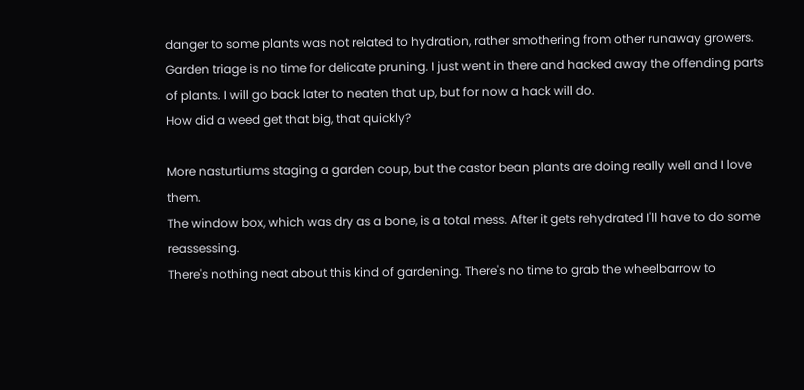danger to some plants was not related to hydration, rather smothering from other runaway growers. Garden triage is no time for delicate pruning. I just went in there and hacked away the offending parts of plants. I will go back later to neaten that up, but for now a hack will do.
How did a weed get that big, that quickly?

More nasturtiums staging a garden coup, but the castor bean plants are doing really well and I love them.
The window box, which was dry as a bone, is a total mess. After it gets rehydrated I'll have to do some reassessing.
There's nothing neat about this kind of gardening. There's no time to grab the wheelbarrow to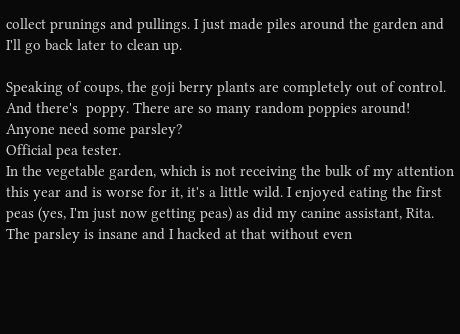collect prunings and pullings. I just made piles around the garden and I'll go back later to clean up.

Speaking of coups, the goji berry plants are completely out of control. And there's  poppy. There are so many random poppies around!
Anyone need some parsley?
Official pea tester.
In the vegetable garden, which is not receiving the bulk of my attention this year and is worse for it, it's a little wild. I enjoyed eating the first peas (yes, I'm just now getting peas) as did my canine assistant, Rita. The parsley is insane and I hacked at that without even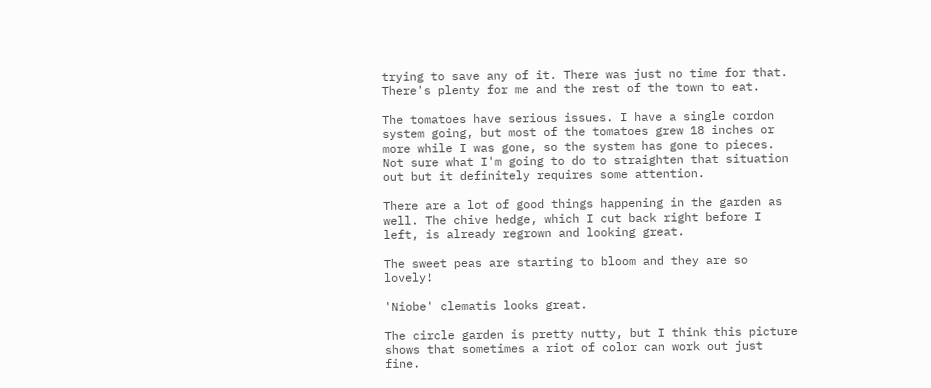trying to save any of it. There was just no time for that. There's plenty for me and the rest of the town to eat.

The tomatoes have serious issues. I have a single cordon system going, but most of the tomatoes grew 18 inches or more while I was gone, so the system has gone to pieces. Not sure what I'm going to do to straighten that situation out but it definitely requires some attention.

There are a lot of good things happening in the garden as well. The chive hedge, which I cut back right before I left, is already regrown and looking great.

The sweet peas are starting to bloom and they are so lovely!

'Niobe' clematis looks great.

The circle garden is pretty nutty, but I think this picture shows that sometimes a riot of color can work out just fine.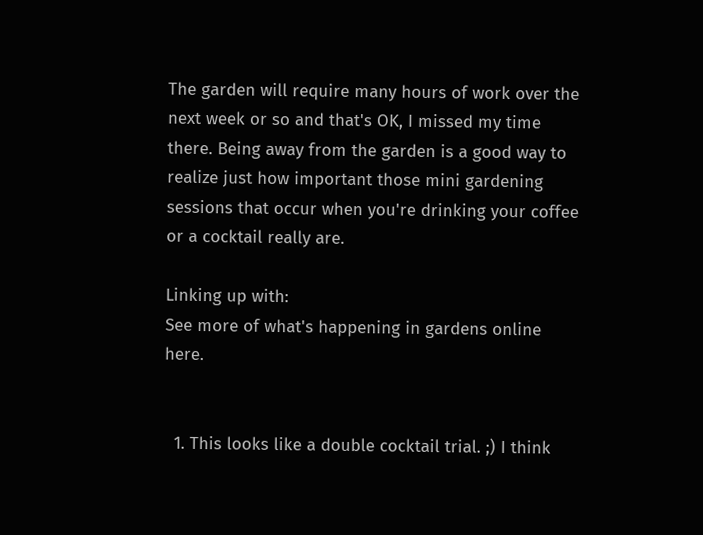The garden will require many hours of work over the next week or so and that's OK, I missed my time there. Being away from the garden is a good way to realize just how important those mini gardening sessions that occur when you're drinking your coffee or a cocktail really are.

Linking up with:
See more of what's happening in gardens online here.


  1. This looks like a double cocktail trial. ;) I think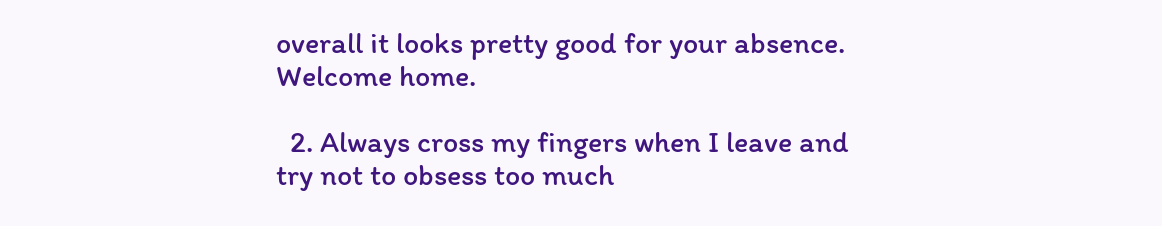overall it looks pretty good for your absence. Welcome home.

  2. Always cross my fingers when I leave and try not to obsess too much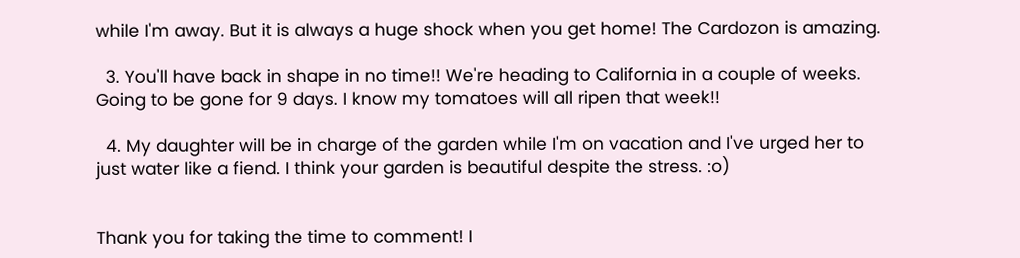while I'm away. But it is always a huge shock when you get home! The Cardozon is amazing.

  3. You'll have back in shape in no time!! We're heading to California in a couple of weeks. Going to be gone for 9 days. I know my tomatoes will all ripen that week!!

  4. My daughter will be in charge of the garden while I'm on vacation and I've urged her to just water like a fiend. I think your garden is beautiful despite the stress. :o)


Thank you for taking the time to comment! I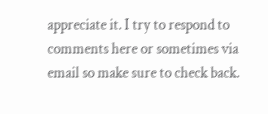appreciate it. I try to respond to comments here or sometimes via email so make sure to check back.